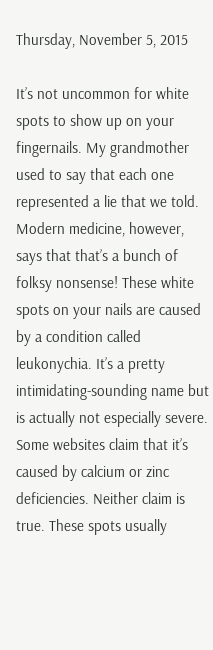Thursday, November 5, 2015

It’s not uncommon for white spots to show up on your fingernails. My grandmother used to say that each one represented a lie that we told.
Modern medicine, however, says that that’s a bunch of folksy nonsense! These white spots on your nails are caused by a condition called leukonychia. It’s a pretty intimidating-sounding name but is actually not especially severe.
Some websites claim that it’s caused by calcium or zinc deficiencies. Neither claim is true. These spots usually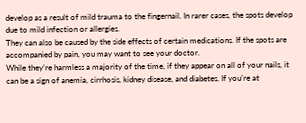develop as a result of mild trauma to the fingernail. In rarer cases, the spots develop due to mild infection or allergies.
They can also be caused by the side effects of certain medications. If the spots are accompanied by pain, you may want to see your doctor.
While they’re harmless a majority of the time, if they appear on all of your nails, it can be a sign of anemia, cirrhosis, kidney disease, and diabetes. If you’re at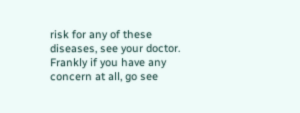risk for any of these diseases, see your doctor. Frankly if you have any concern at all, go see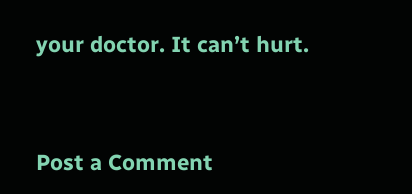your doctor. It can’t hurt.


Post a Comment